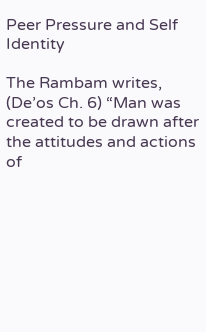Peer Pressure and Self Identity

The Rambam writes, (De’os Ch. 6) “Man was created to be drawn after the attitudes and actions of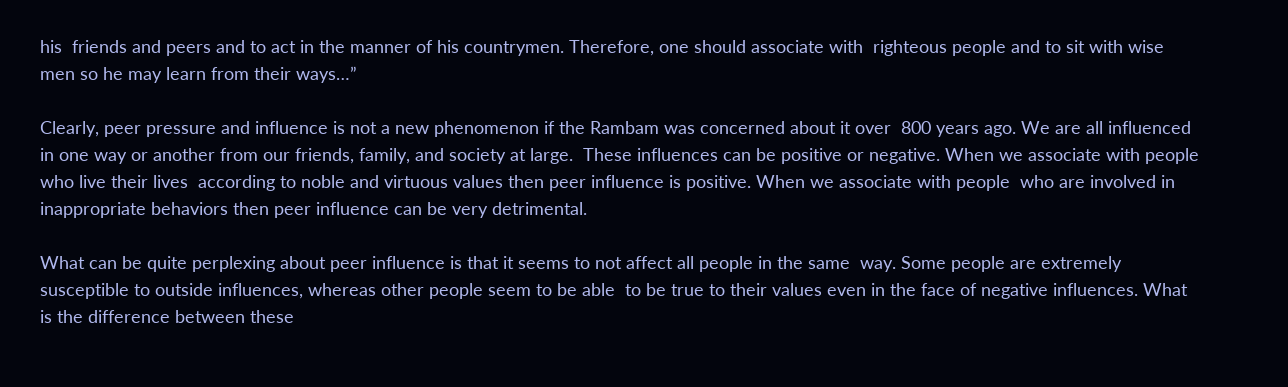his  friends and peers and to act in the manner of his countrymen. Therefore, one should associate with  righteous people and to sit with wise men so he may learn from their ways…”

Clearly, peer pressure and influence is not a new phenomenon if the Rambam was concerned about it over  800 years ago. We are all influenced in one way or another from our friends, family, and society at large.  These influences can be positive or negative. When we associate with people who live their lives  according to noble and virtuous values then peer influence is positive. When we associate with people  who are involved in inappropriate behaviors then peer influence can be very detrimental.

What can be quite perplexing about peer influence is that it seems to not affect all people in the same  way. Some people are extremely susceptible to outside influences, whereas other people seem to be able  to be true to their values even in the face of negative influences. What is the difference between these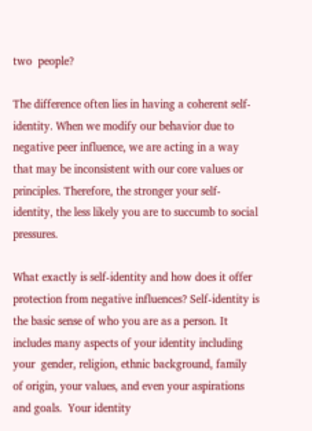two  people?

The difference often lies in having a coherent self-identity. When we modify our behavior due to negative peer influence, we are acting in a way that may be inconsistent with our core values or principles. Therefore, the stronger your self-identity, the less likely you are to succumb to social pressures.

What exactly is self-identity and how does it offer protection from negative influences? Self-identity is  the basic sense of who you are as a person. It includes many aspects of your identity including your  gender, religion, ethnic background, family of origin, your values, and even your aspirations and goals.  Your identity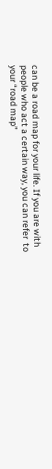can be a road map for your life. If you are with people who act a certain way, you can refer  to your “road map”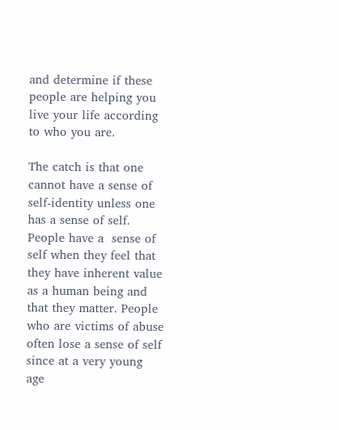and determine if these people are helping you live your life according to who you are.

The catch is that one cannot have a sense of self-identity unless one has a sense of self. People have a  sense of self when they feel that they have inherent value as a human being and that they matter. People  who are victims of abuse often lose a sense of self since at a very young age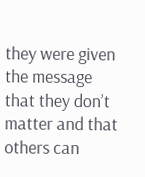they were given the message  that they don’t matter and that others can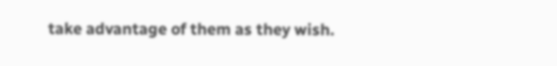take advantage of them as they wish.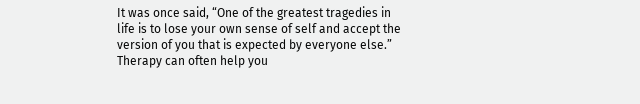It was once said, “One of the greatest tragedies in life is to lose your own sense of self and accept the version of you that is expected by everyone else.” Therapy can often help you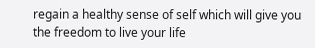regain a healthy sense of self which will give you the freedom to live your life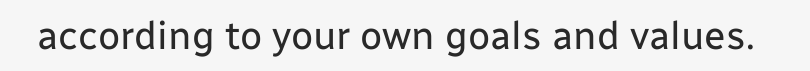according to your own goals and values.